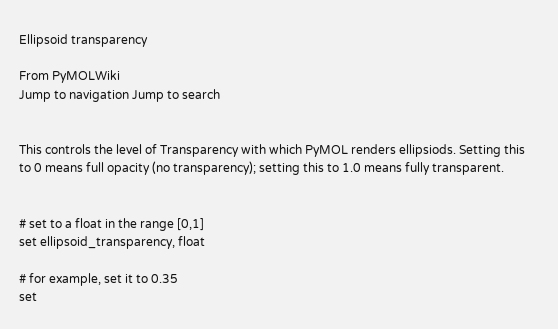Ellipsoid transparency

From PyMOLWiki
Jump to navigation Jump to search


This controls the level of Transparency with which PyMOL renders ellipsiods. Setting this to 0 means full opacity (no transparency); setting this to 1.0 means fully transparent.


# set to a float in the range [0,1]
set ellipsoid_transparency, float

# for example, set it to 0.35
set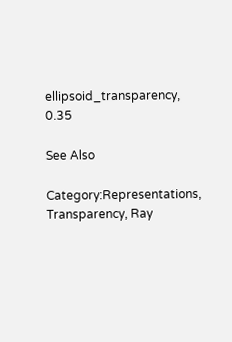ellipsoid_transparency, 0.35

See Also

Category:Representations, Transparency, Ray